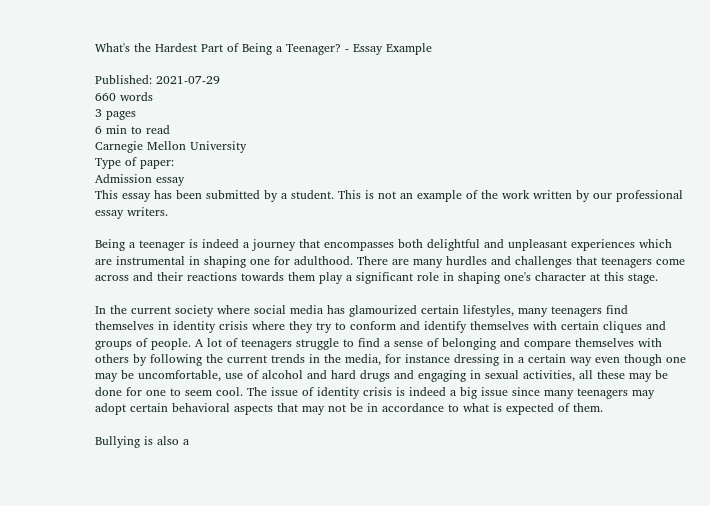What's the Hardest Part of Being a Teenager? - Essay Example

Published: 2021-07-29
660 words
3 pages
6 min to read
Carnegie Mellon University
Type of paper:
Admission essay
This essay has been submitted by a student. This is not an example of the work written by our professional essay writers.

Being a teenager is indeed a journey that encompasses both delightful and unpleasant experiences which are instrumental in shaping one for adulthood. There are many hurdles and challenges that teenagers come across and their reactions towards them play a significant role in shaping one's character at this stage.

In the current society where social media has glamourized certain lifestyles, many teenagers find themselves in identity crisis where they try to conform and identify themselves with certain cliques and groups of people. A lot of teenagers struggle to find a sense of belonging and compare themselves with others by following the current trends in the media, for instance dressing in a certain way even though one may be uncomfortable, use of alcohol and hard drugs and engaging in sexual activities, all these may be done for one to seem cool. The issue of identity crisis is indeed a big issue since many teenagers may adopt certain behavioral aspects that may not be in accordance to what is expected of them.

Bullying is also a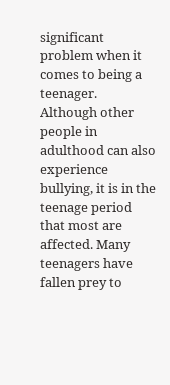significant problem when it comes to being a teenager. Although other people in adulthood can also experience bullying, it is in the teenage period that most are affected. Many teenagers have fallen prey to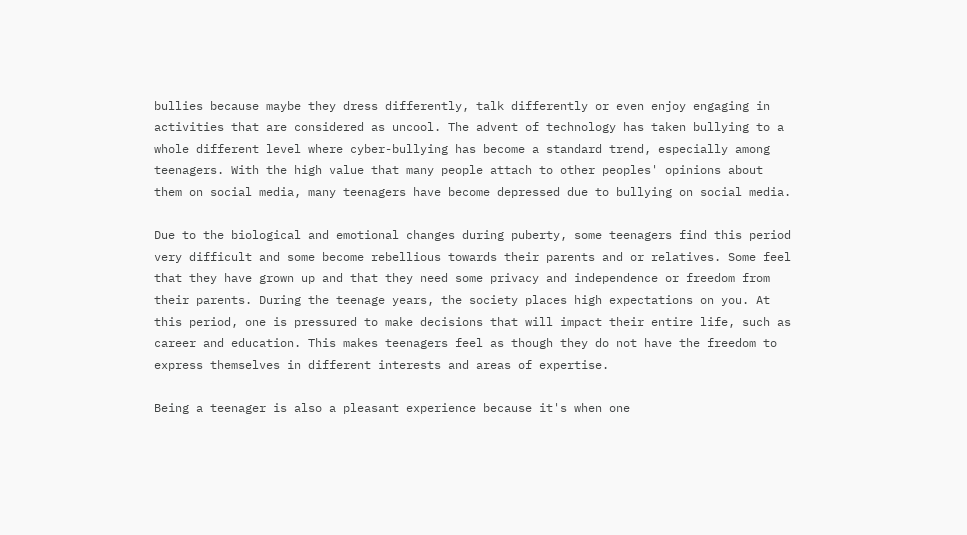bullies because maybe they dress differently, talk differently or even enjoy engaging in activities that are considered as uncool. The advent of technology has taken bullying to a whole different level where cyber-bullying has become a standard trend, especially among teenagers. With the high value that many people attach to other peoples' opinions about them on social media, many teenagers have become depressed due to bullying on social media.

Due to the biological and emotional changes during puberty, some teenagers find this period very difficult and some become rebellious towards their parents and or relatives. Some feel that they have grown up and that they need some privacy and independence or freedom from their parents. During the teenage years, the society places high expectations on you. At this period, one is pressured to make decisions that will impact their entire life, such as career and education. This makes teenagers feel as though they do not have the freedom to express themselves in different interests and areas of expertise.

Being a teenager is also a pleasant experience because it's when one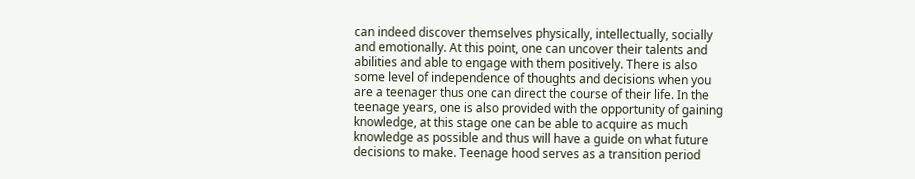can indeed discover themselves physically, intellectually, socially and emotionally. At this point, one can uncover their talents and abilities and able to engage with them positively. There is also some level of independence of thoughts and decisions when you are a teenager thus one can direct the course of their life. In the teenage years, one is also provided with the opportunity of gaining knowledge, at this stage one can be able to acquire as much knowledge as possible and thus will have a guide on what future decisions to make. Teenage hood serves as a transition period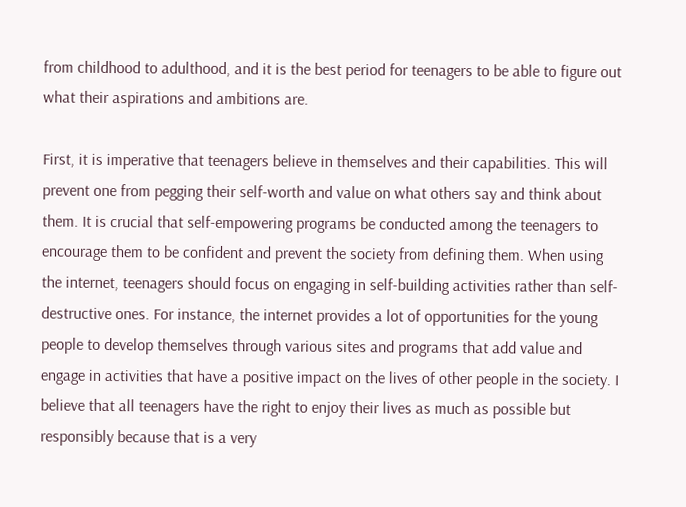from childhood to adulthood, and it is the best period for teenagers to be able to figure out what their aspirations and ambitions are.

First, it is imperative that teenagers believe in themselves and their capabilities. This will prevent one from pegging their self-worth and value on what others say and think about them. It is crucial that self-empowering programs be conducted among the teenagers to encourage them to be confident and prevent the society from defining them. When using the internet, teenagers should focus on engaging in self-building activities rather than self-destructive ones. For instance, the internet provides a lot of opportunities for the young people to develop themselves through various sites and programs that add value and engage in activities that have a positive impact on the lives of other people in the society. I believe that all teenagers have the right to enjoy their lives as much as possible but responsibly because that is a very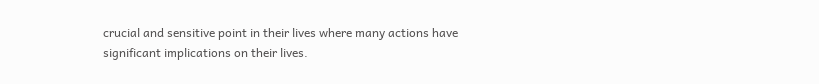crucial and sensitive point in their lives where many actions have significant implications on their lives.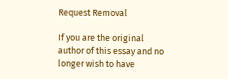Request Removal

If you are the original author of this essay and no longer wish to have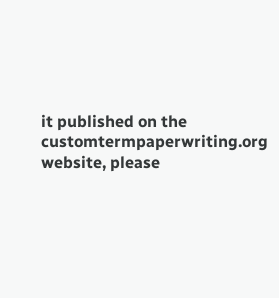it published on the customtermpaperwriting.org website, please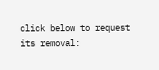click below to request its removal: